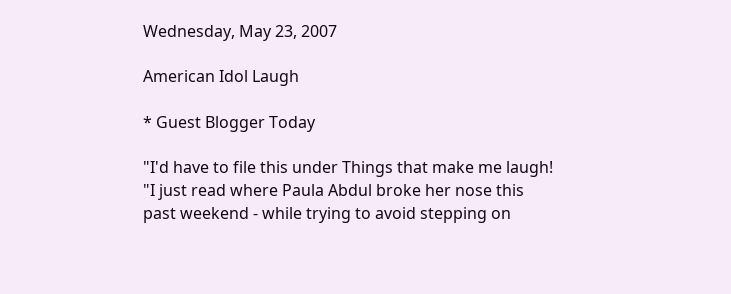Wednesday, May 23, 2007

American Idol Laugh

* Guest Blogger Today

"I'd have to file this under Things that make me laugh!
"I just read where Paula Abdul broke her nose this past weekend - while trying to avoid stepping on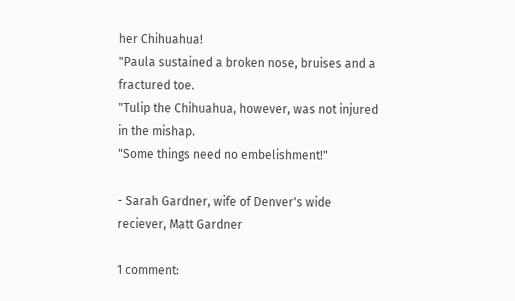her Chihuahua!
"Paula sustained a broken nose, bruises and a fractured toe.
"Tulip the Chihuahua, however, was not injured in the mishap.
"Some things need no embelishment!"

- Sarah Gardner, wife of Denver's wide reciever, Matt Gardner

1 comment: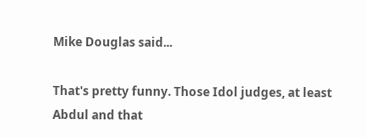Mike Douglas said...

That's pretty funny. Those Idol judges, at least Abdul and that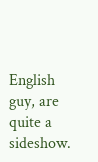English guy, are quite a sideshow.